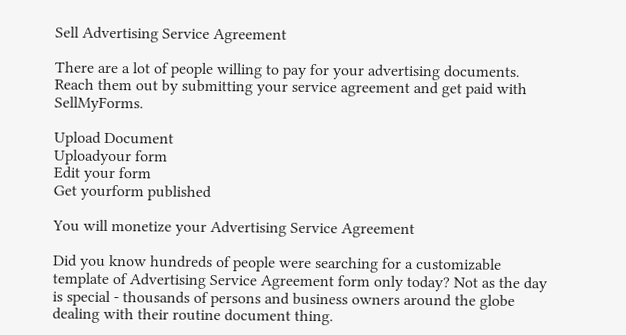Sell Advertising Service Agreement

There are a lot of people willing to pay for your advertising documents. Reach them out by submitting your service agreement and get paid with SellMyForms.

Upload Document
Uploadyour form
Edit your form
Get yourform published

You will monetize your Advertising Service Agreement

Did you know hundreds of people were searching for a customizable template of Advertising Service Agreement form only today? Not as the day is special - thousands of persons and business owners around the globe dealing with their routine document thing.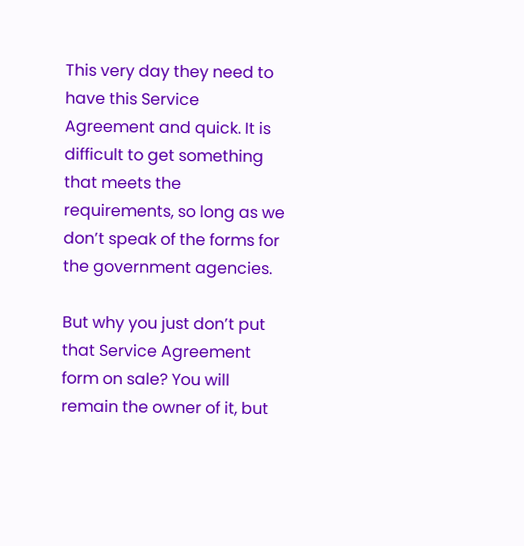This very day they need to have this Service Agreement and quick. It is difficult to get something that meets the requirements, so long as we don’t speak of the forms for the government agencies.

But why you just don’t put that Service Agreement form on sale? You will remain the owner of it, but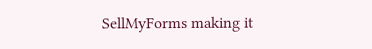SellMyForms making it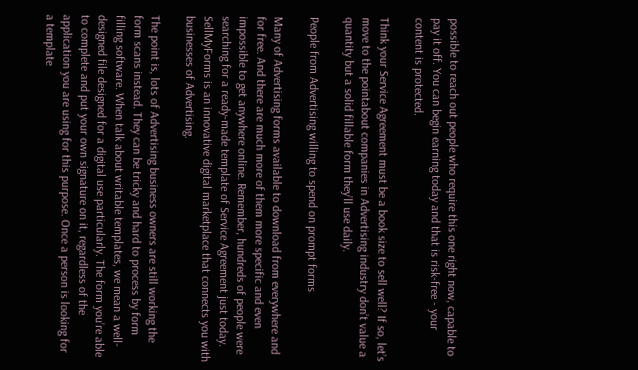possible to reach out people who require this one right now, capable to pay it off. You can begin earning today and that is risk-free - your content is protected.

Think your Service Agreement must be a book size to sell well? If so, let’s move to the pointabout companies in Advertising industry don’t value a quantity but a solid fillable form they’ll use daily.

People from Advertising willing to spend on prompt forms

Many of Advertising forms available to download from everywhere and for free. And there are much more of them more specific and even impossible to get anywhere online. Remember, hundreds of people were searching for a ready-made template of Service Agreement just today. SellMyForms is an innovative digital marketplace that connects you with businesses of Advertising.

The point is, lots of Advertising business owners are still working the form scans instead. They can be tricky and hard to process by form filling software. When talk about writable templates, we mean a well-designed file designed for a digital use particularly. The form you’re able to complete and put your own signature on it, regardless of the application you are using for this purpose. Once a person is looking for a template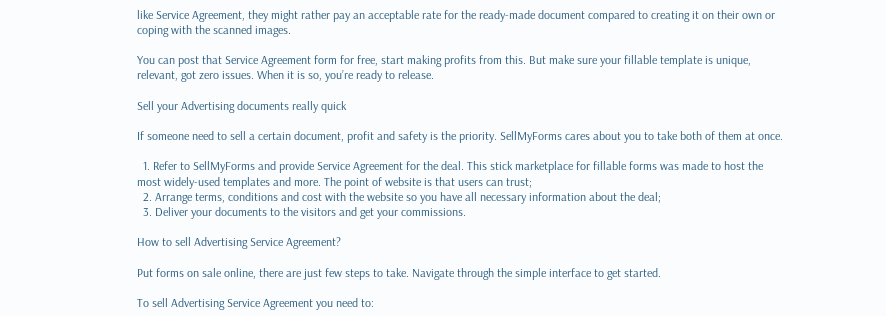like Service Agreement, they might rather pay an acceptable rate for the ready-made document compared to creating it on their own or coping with the scanned images.

You can post that Service Agreement form for free, start making profits from this. But make sure your fillable template is unique, relevant, got zero issues. When it is so, you’re ready to release.

Sell your Advertising documents really quick

If someone need to sell a certain document, profit and safety is the priority. SellMyForms cares about you to take both of them at once.

  1. Refer to SellMyForms and provide Service Agreement for the deal. This stick marketplace for fillable forms was made to host the most widely-used templates and more. The point of website is that users can trust;
  2. Arrange terms, conditions and cost with the website so you have all necessary information about the deal;
  3. Deliver your documents to the visitors and get your commissions.

How to sell Advertising Service Agreement?

Put forms on sale online, there are just few steps to take. Navigate through the simple interface to get started.

To sell Advertising Service Agreement you need to: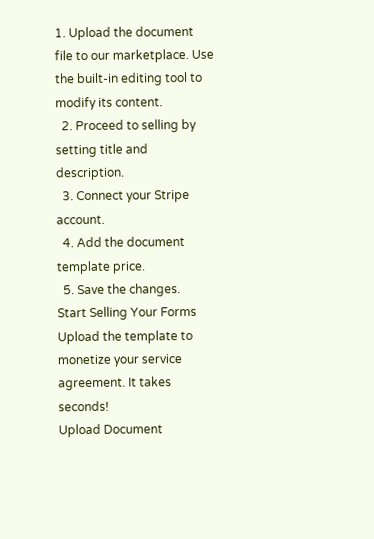1. Upload the document file to our marketplace. Use the built-in editing tool to modify its content.
  2. Proceed to selling by setting title and description.
  3. Connect your Stripe account.
  4. Add the document template price.
  5. Save the changes.
Start Selling Your Forms
Upload the template to monetize your service agreement. It takes seconds!
Upload Document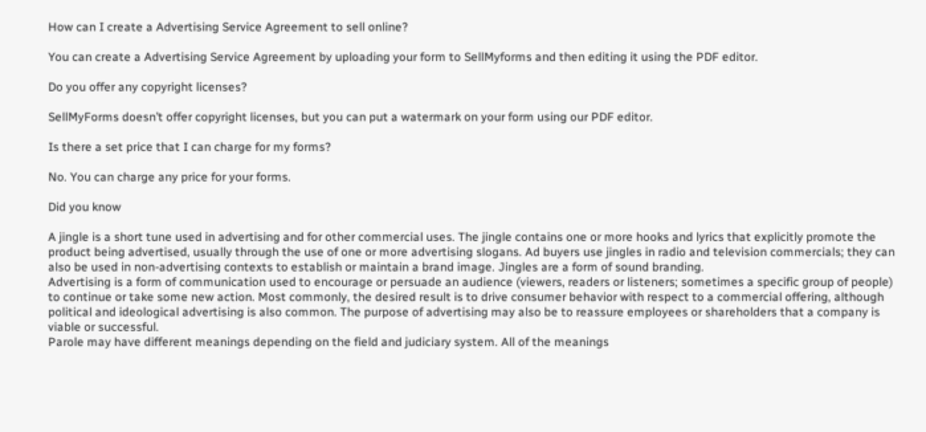How can I create a Advertising Service Agreement to sell online?

You can create a Advertising Service Agreement by uploading your form to SellMyforms and then editing it using the PDF editor.

Do you offer any copyright licenses?

SellMyForms doesn’t offer copyright licenses, but you can put a watermark on your form using our PDF editor.

Is there a set price that I can charge for my forms?

No. You can charge any price for your forms.

Did you know

A jingle is a short tune used in advertising and for other commercial uses. The jingle contains one or more hooks and lyrics that explicitly promote the product being advertised, usually through the use of one or more advertising slogans. Ad buyers use jingles in radio and television commercials; they can also be used in non-advertising contexts to establish or maintain a brand image. Jingles are a form of sound branding.
Advertising is a form of communication used to encourage or persuade an audience (viewers, readers or listeners; sometimes a specific group of people) to continue or take some new action. Most commonly, the desired result is to drive consumer behavior with respect to a commercial offering, although political and ideological advertising is also common. The purpose of advertising may also be to reassure employees or shareholders that a company is viable or successful.
Parole may have different meanings depending on the field and judiciary system. All of the meanings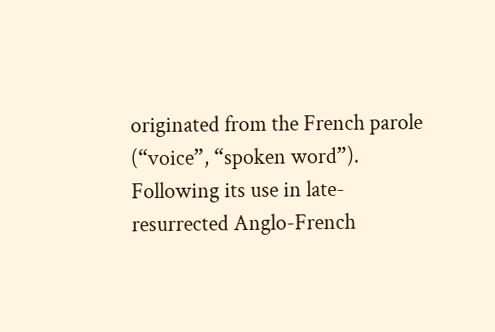originated from the French parole (“voice”, “spoken word”). Following its use in late-resurrected Anglo-French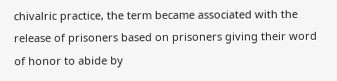chivalric practice, the term became associated with the release of prisoners based on prisoners giving their word of honor to abide by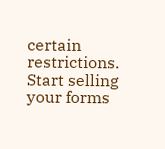certain restrictions.
Start selling your forms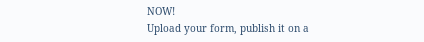NOW!
Upload your form, publish it on a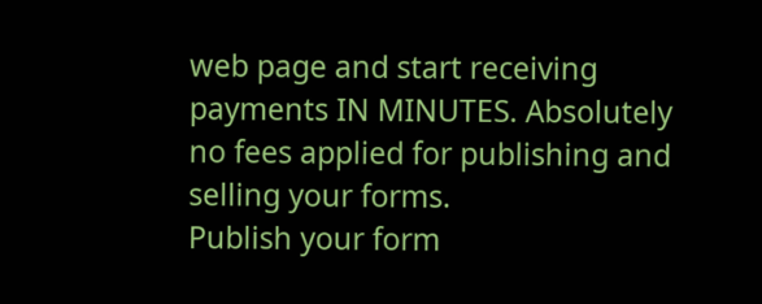web page and start receiving payments IN MINUTES. Absolutely no fees applied for publishing and selling your forms.
Publish your form